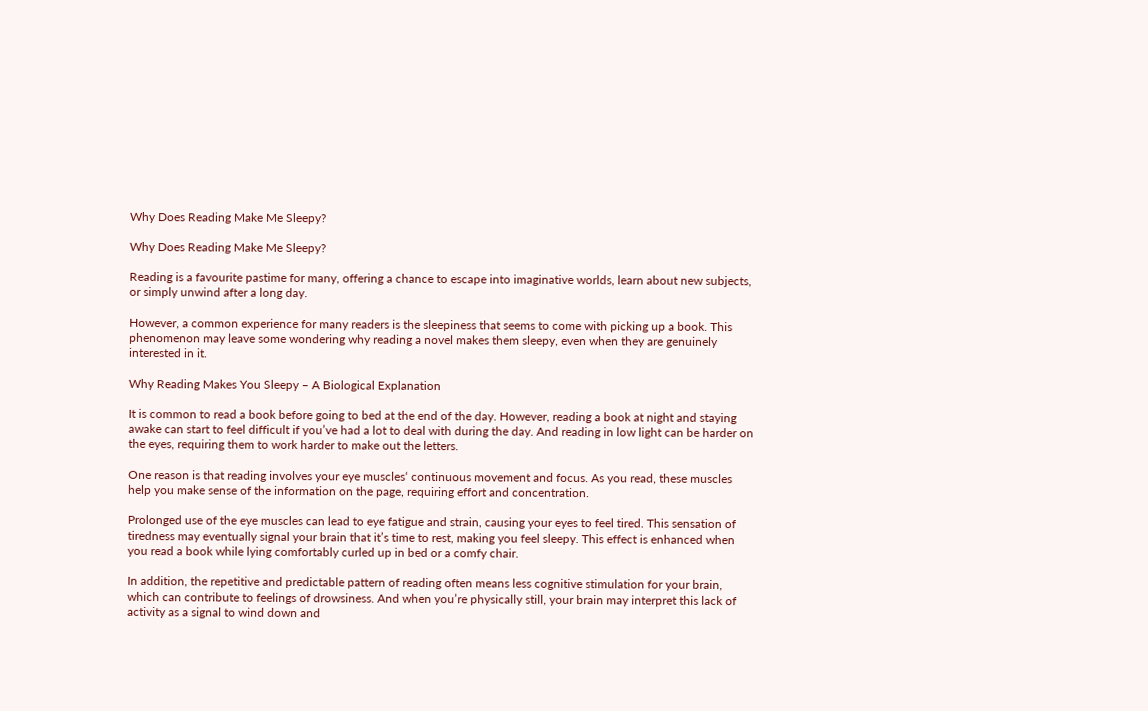Why Does Reading Make Me Sleepy?

Why Does Reading Make Me Sleepy?

Reading is a favourite pastime for many, offering a chance to escape into imaginative worlds, learn about new subjects, or simply unwind after a long day.

However, a common experience for many readers is the sleepiness that seems to come with picking up a book. This phenomenon may leave some wondering why reading a novel makes them sleepy, even when they are genuinely interested in it.

Why Reading Makes You Sleepy – A Biological Explanation

It is common to read a book before going to bed at the end of the day. However, reading a book at night and staying awake can start to feel difficult if you’ve had a lot to deal with during the day. And reading in low light can be harder on the eyes, requiring them to work harder to make out the letters.

One reason is that reading involves your eye muscles‘ continuous movement and focus. As you read, these muscles help you make sense of the information on the page, requiring effort and concentration.

Prolonged use of the eye muscles can lead to eye fatigue and strain, causing your eyes to feel tired. This sensation of tiredness may eventually signal your brain that it’s time to rest, making you feel sleepy. This effect is enhanced when you read a book while lying comfortably curled up in bed or a comfy chair.

In addition, the repetitive and predictable pattern of reading often means less cognitive stimulation for your brain, which can contribute to feelings of drowsiness. And when you’re physically still, your brain may interpret this lack of activity as a signal to wind down and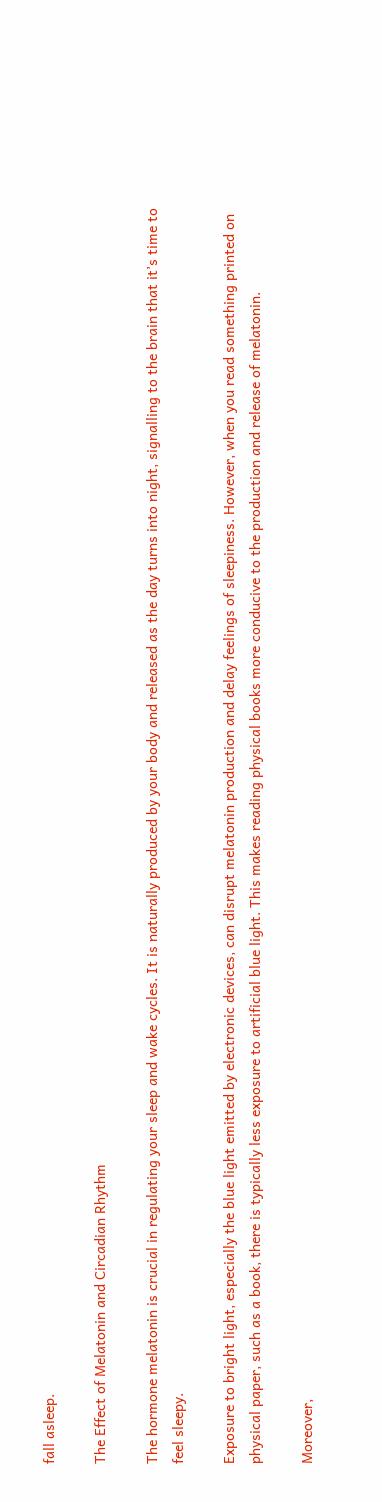fall asleep.

The Effect of Melatonin and Circadian Rhythm

The hormone melatonin is crucial in regulating your sleep and wake cycles. It is naturally produced by your body and released as the day turns into night, signalling to the brain that it’s time to feel sleepy.

Exposure to bright light, especially the blue light emitted by electronic devices, can disrupt melatonin production and delay feelings of sleepiness. However, when you read something printed on physical paper, such as a book, there is typically less exposure to artificial blue light. This makes reading physical books more conducive to the production and release of melatonin.

Moreover,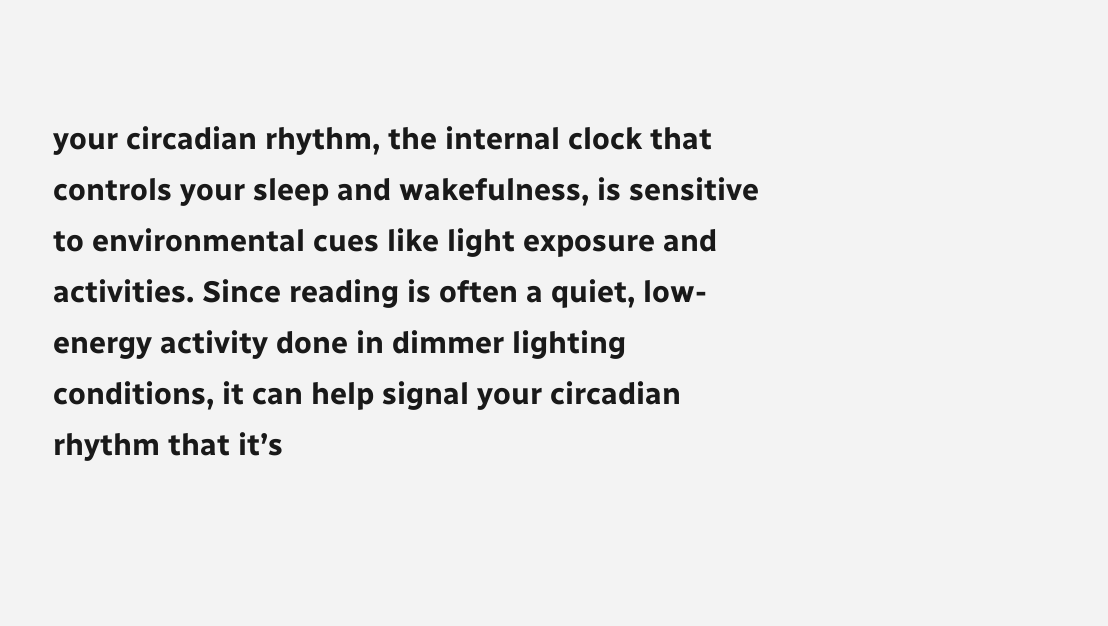your circadian rhythm, the internal clock that controls your sleep and wakefulness, is sensitive to environmental cues like light exposure and activities. Since reading is often a quiet, low-energy activity done in dimmer lighting conditions, it can help signal your circadian rhythm that it’s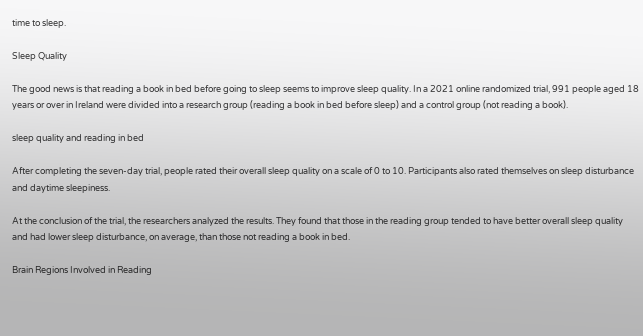time to sleep.

Sleep Quality

The good news is that reading a book in bed before going to sleep seems to improve sleep quality. In a 2021 online randomized trial, 991 people aged 18 years or over in Ireland were divided into a research group (reading a book in bed before sleep) and a control group (not reading a book).

sleep quality and reading in bed

After completing the seven-day trial, people rated their overall sleep quality on a scale of 0 to 10. Participants also rated themselves on sleep disturbance and daytime sleepiness.

At the conclusion of the trial, the researchers analyzed the results. They found that those in the reading group tended to have better overall sleep quality and had lower sleep disturbance, on average, than those not reading a book in bed.

Brain Regions Involved in Reading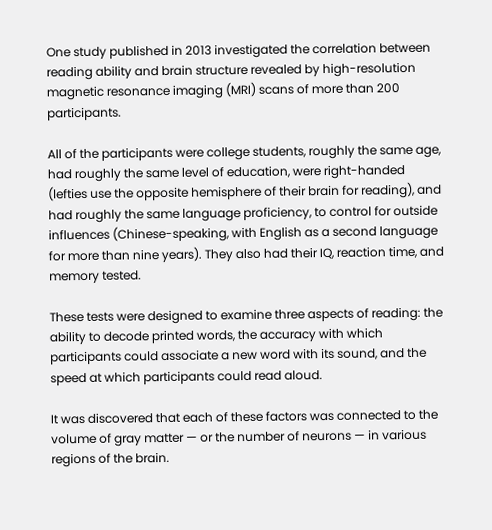One study published in 2013 investigated the correlation between reading ability and brain structure revealed by high-resolution magnetic resonance imaging (MRI) scans of more than 200 participants.

All of the participants were college students, roughly the same age, had roughly the same level of education, were right-handed (lefties use the opposite hemisphere of their brain for reading), and had roughly the same language proficiency, to control for outside influences (Chinese-speaking, with English as a second language for more than nine years). They also had their IQ, reaction time, and memory tested.

These tests were designed to examine three aspects of reading: the ability to decode printed words, the accuracy with which participants could associate a new word with its sound, and the speed at which participants could read aloud.

It was discovered that each of these factors was connected to the volume of gray matter — or the number of neurons — in various regions of the brain.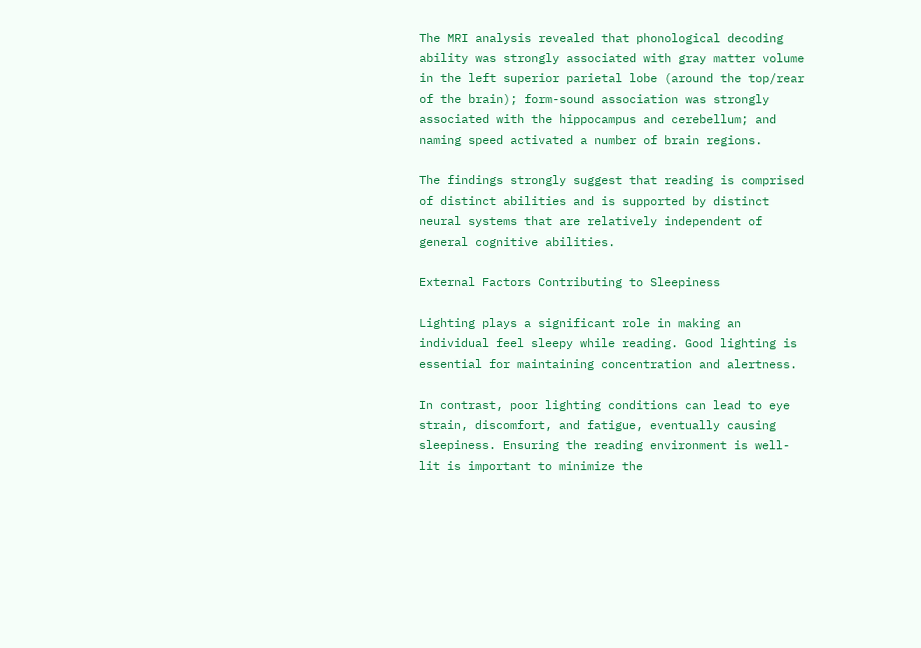The MRI analysis revealed that phonological decoding ability was strongly associated with gray matter volume in the left superior parietal lobe (around the top/rear of the brain); form-sound association was strongly associated with the hippocampus and cerebellum; and naming speed activated a number of brain regions.

The findings strongly suggest that reading is comprised of distinct abilities and is supported by distinct neural systems that are relatively independent of general cognitive abilities.

External Factors Contributing to Sleepiness

Lighting plays a significant role in making an individual feel sleepy while reading. Good lighting is essential for maintaining concentration and alertness.

In contrast, poor lighting conditions can lead to eye strain, discomfort, and fatigue, eventually causing sleepiness. Ensuring the reading environment is well-lit is important to minimize the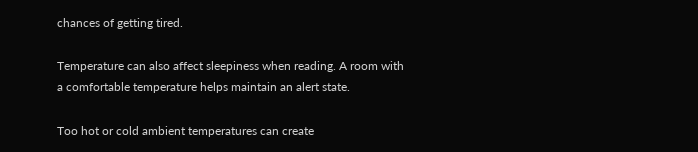chances of getting tired.

Temperature can also affect sleepiness when reading. A room with a comfortable temperature helps maintain an alert state.

Too hot or cold ambient temperatures can create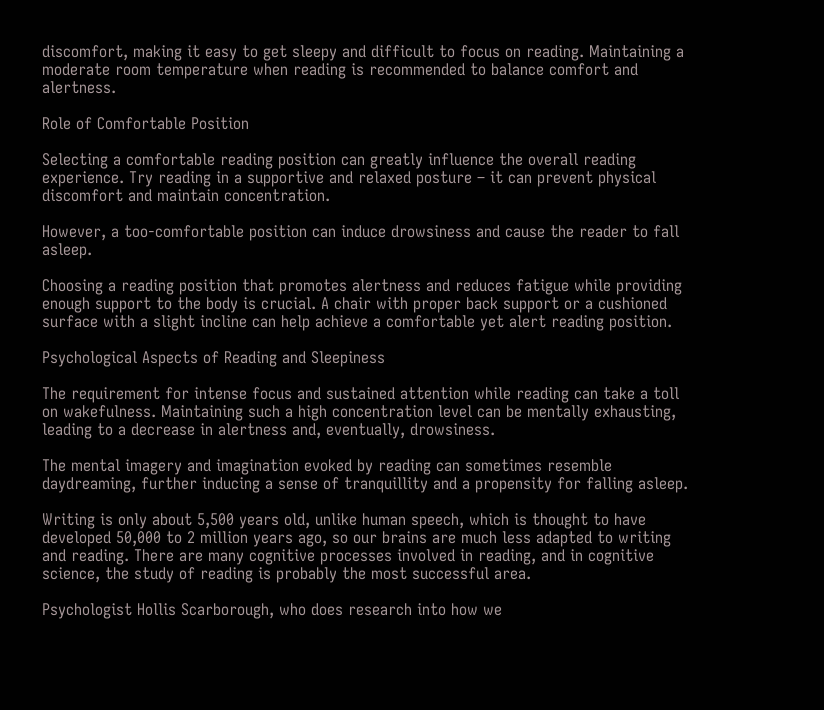discomfort, making it easy to get sleepy and difficult to focus on reading. Maintaining a moderate room temperature when reading is recommended to balance comfort and alertness.

Role of Comfortable Position

Selecting a comfortable reading position can greatly influence the overall reading experience. Try reading in a supportive and relaxed posture – it can prevent physical discomfort and maintain concentration.

However, a too-comfortable position can induce drowsiness and cause the reader to fall asleep.

Choosing a reading position that promotes alertness and reduces fatigue while providing enough support to the body is crucial. A chair with proper back support or a cushioned surface with a slight incline can help achieve a comfortable yet alert reading position.

Psychological Aspects of Reading and Sleepiness

The requirement for intense focus and sustained attention while reading can take a toll on wakefulness. Maintaining such a high concentration level can be mentally exhausting, leading to a decrease in alertness and, eventually, drowsiness.

The mental imagery and imagination evoked by reading can sometimes resemble daydreaming, further inducing a sense of tranquillity and a propensity for falling asleep.

Writing is only about 5,500 years old, unlike human speech, which is thought to have developed 50,000 to 2 million years ago, so our brains are much less adapted to writing and reading. There are many cognitive processes involved in reading, and in cognitive science, the study of reading is probably the most successful area.

Psychologist Hollis Scarborough, who does research into how we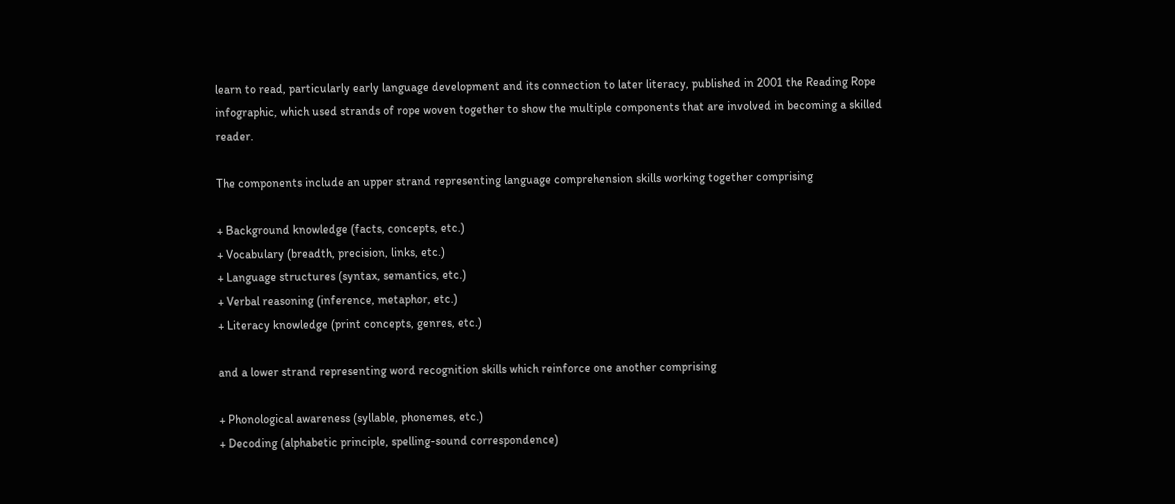learn to read, particularly early language development and its connection to later literacy, published in 2001 the Reading Rope infographic, which used strands of rope woven together to show the multiple components that are involved in becoming a skilled reader.

The components include an upper strand representing language comprehension skills working together comprising

+ Background knowledge (facts, concepts, etc.)
+ Vocabulary (breadth, precision, links, etc.)
+ Language structures (syntax, semantics, etc.)
+ Verbal reasoning (inference, metaphor, etc.)
+ Literacy knowledge (print concepts, genres, etc.)

and a lower strand representing word recognition skills which reinforce one another comprising

+ Phonological awareness (syllable, phonemes, etc.)
+ Decoding (alphabetic principle, spelling-sound correspondence)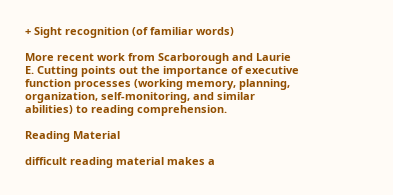+ Sight recognition (of familiar words)

More recent work from Scarborough and Laurie E. Cutting points out the importance of executive function processes (working memory, planning, organization, self-monitoring, and similar abilities) to reading comprehension.

Reading Material

difficult reading material makes a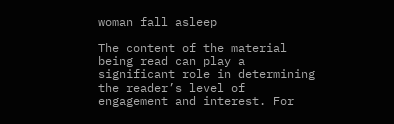woman fall asleep

The content of the material being read can play a significant role in determining the reader’s level of engagement and interest. For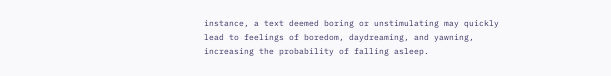instance, a text deemed boring or unstimulating may quickly lead to feelings of boredom, daydreaming, and yawning, increasing the probability of falling asleep.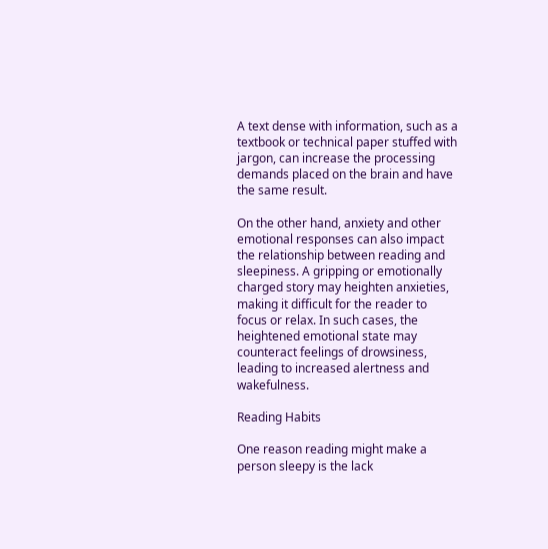A text dense with information, such as a textbook or technical paper stuffed with jargon, can increase the processing demands placed on the brain and have the same result.

On the other hand, anxiety and other emotional responses can also impact the relationship between reading and sleepiness. A gripping or emotionally charged story may heighten anxieties, making it difficult for the reader to focus or relax. In such cases, the heightened emotional state may counteract feelings of drowsiness, leading to increased alertness and wakefulness.

Reading Habits

One reason reading might make a person sleepy is the lack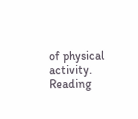of physical activity. Reading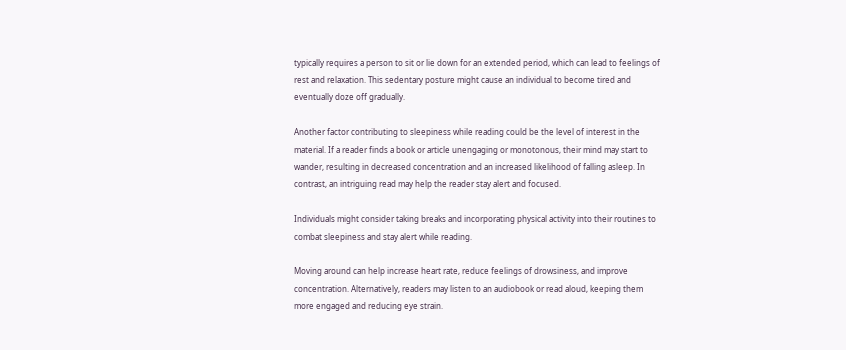typically requires a person to sit or lie down for an extended period, which can lead to feelings of rest and relaxation. This sedentary posture might cause an individual to become tired and eventually doze off gradually.

Another factor contributing to sleepiness while reading could be the level of interest in the material. If a reader finds a book or article unengaging or monotonous, their mind may start to wander, resulting in decreased concentration and an increased likelihood of falling asleep. In contrast, an intriguing read may help the reader stay alert and focused.

Individuals might consider taking breaks and incorporating physical activity into their routines to combat sleepiness and stay alert while reading.

Moving around can help increase heart rate, reduce feelings of drowsiness, and improve concentration. Alternatively, readers may listen to an audiobook or read aloud, keeping them more engaged and reducing eye strain.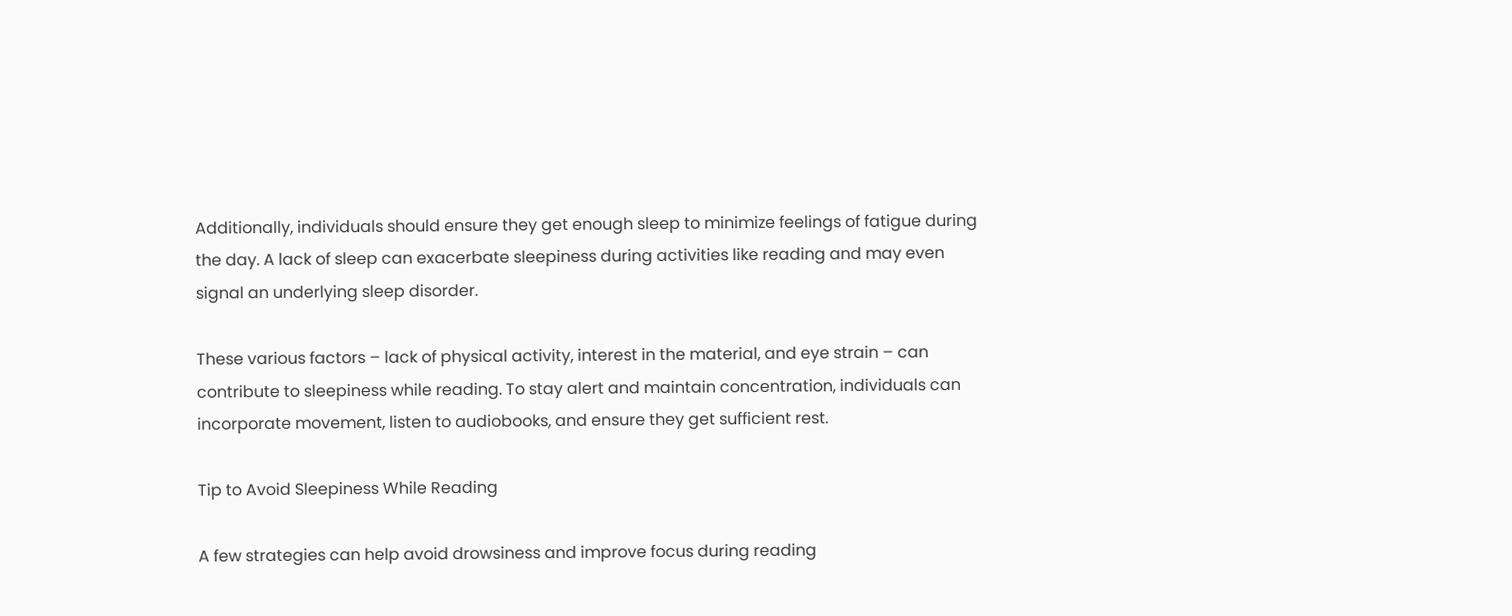Additionally, individuals should ensure they get enough sleep to minimize feelings of fatigue during the day. A lack of sleep can exacerbate sleepiness during activities like reading and may even signal an underlying sleep disorder.

These various factors – lack of physical activity, interest in the material, and eye strain – can contribute to sleepiness while reading. To stay alert and maintain concentration, individuals can incorporate movement, listen to audiobooks, and ensure they get sufficient rest.

Tip to Avoid Sleepiness While Reading

A few strategies can help avoid drowsiness and improve focus during reading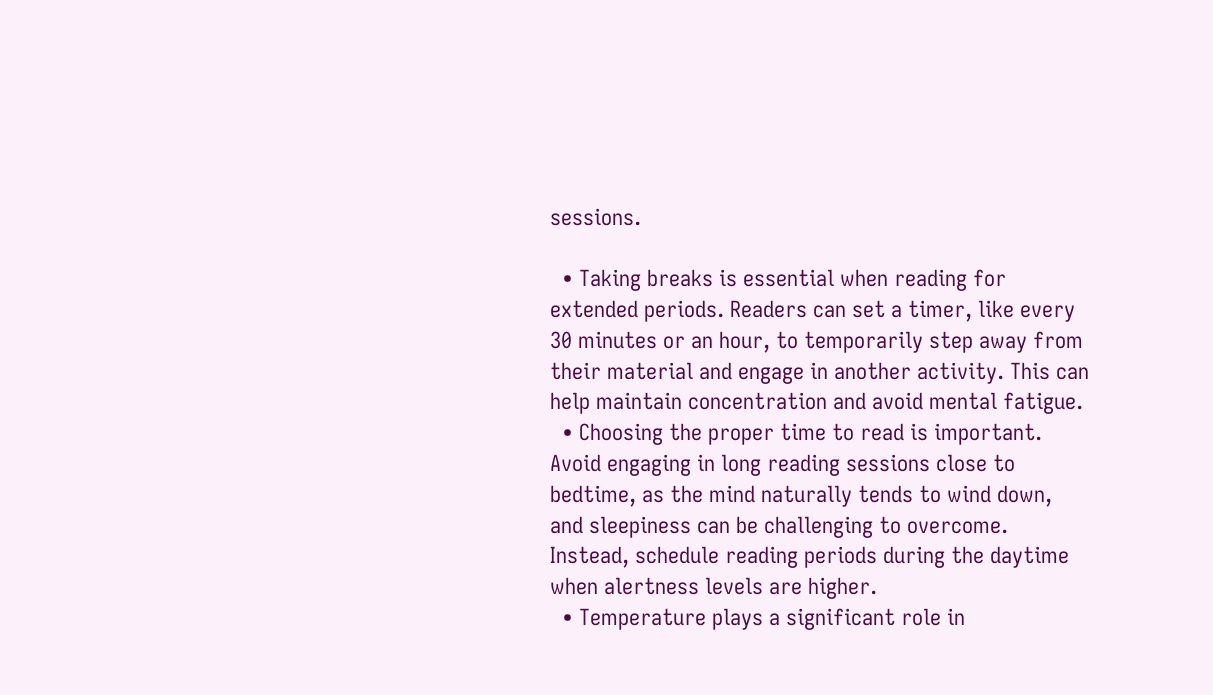sessions.

  • Taking breaks is essential when reading for extended periods. Readers can set a timer, like every 30 minutes or an hour, to temporarily step away from their material and engage in another activity. This can help maintain concentration and avoid mental fatigue.
  • Choosing the proper time to read is important. Avoid engaging in long reading sessions close to bedtime, as the mind naturally tends to wind down, and sleepiness can be challenging to overcome. Instead, schedule reading periods during the daytime when alertness levels are higher.
  • Temperature plays a significant role in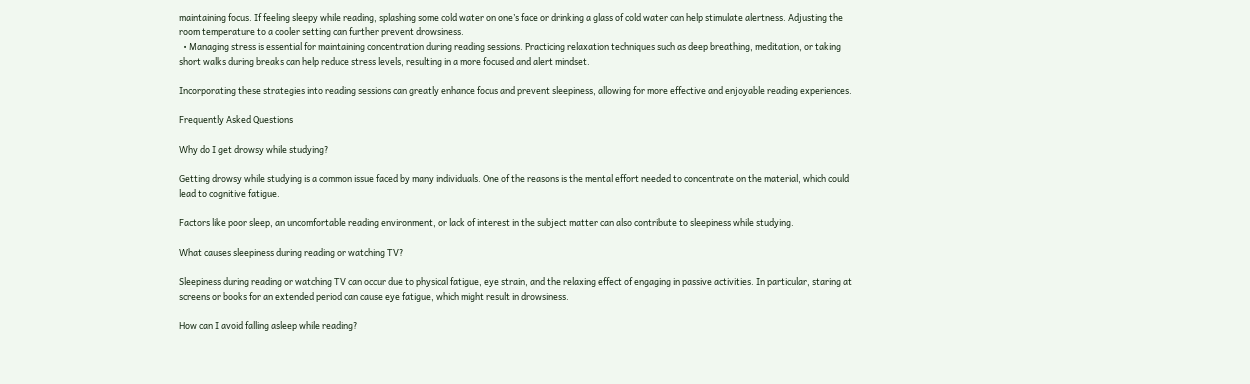maintaining focus. If feeling sleepy while reading, splashing some cold water on one’s face or drinking a glass of cold water can help stimulate alertness. Adjusting the room temperature to a cooler setting can further prevent drowsiness.
  • Managing stress is essential for maintaining concentration during reading sessions. Practicing relaxation techniques such as deep breathing, meditation, or taking short walks during breaks can help reduce stress levels, resulting in a more focused and alert mindset.

Incorporating these strategies into reading sessions can greatly enhance focus and prevent sleepiness, allowing for more effective and enjoyable reading experiences.

Frequently Asked Questions

Why do I get drowsy while studying?

Getting drowsy while studying is a common issue faced by many individuals. One of the reasons is the mental effort needed to concentrate on the material, which could lead to cognitive fatigue.

Factors like poor sleep, an uncomfortable reading environment, or lack of interest in the subject matter can also contribute to sleepiness while studying.

What causes sleepiness during reading or watching TV?

Sleepiness during reading or watching TV can occur due to physical fatigue, eye strain, and the relaxing effect of engaging in passive activities. In particular, staring at screens or books for an extended period can cause eye fatigue, which might result in drowsiness.

How can I avoid falling asleep while reading?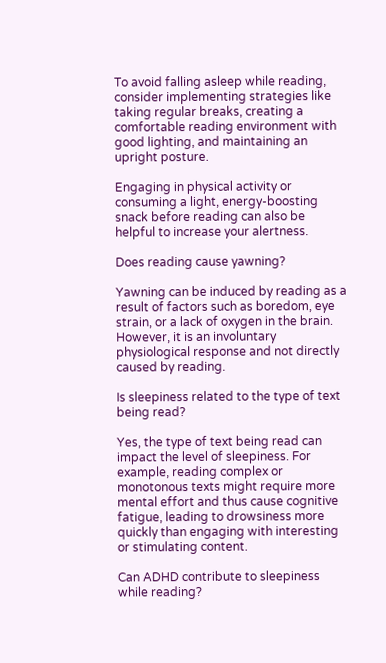To avoid falling asleep while reading, consider implementing strategies like taking regular breaks, creating a comfortable reading environment with good lighting, and maintaining an upright posture.

Engaging in physical activity or consuming a light, energy-boosting snack before reading can also be helpful to increase your alertness.

Does reading cause yawning?

Yawning can be induced by reading as a result of factors such as boredom, eye strain, or a lack of oxygen in the brain. However, it is an involuntary physiological response and not directly caused by reading.

Is sleepiness related to the type of text being read?

Yes, the type of text being read can impact the level of sleepiness. For example, reading complex or monotonous texts might require more mental effort and thus cause cognitive fatigue, leading to drowsiness more quickly than engaging with interesting or stimulating content.

Can ADHD contribute to sleepiness while reading?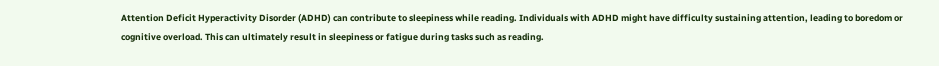Attention Deficit Hyperactivity Disorder (ADHD) can contribute to sleepiness while reading. Individuals with ADHD might have difficulty sustaining attention, leading to boredom or cognitive overload. This can ultimately result in sleepiness or fatigue during tasks such as reading.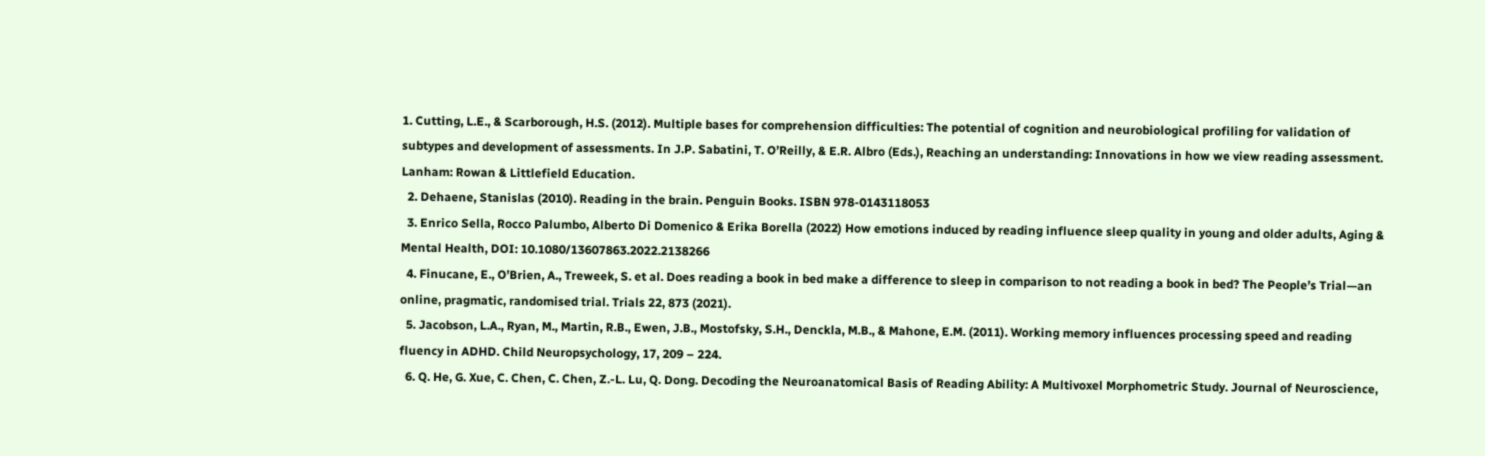1. Cutting, L.E., & Scarborough, H.S. (2012). Multiple bases for comprehension difficulties: The potential of cognition and neurobiological profiling for validation of subtypes and development of assessments. In J.P. Sabatini, T. O’Reilly, & E.R. Albro (Eds.), Reaching an understanding: Innovations in how we view reading assessment. Lanham: Rowan & Littlefield Education.
  2. Dehaene, Stanislas (2010). Reading in the brain. Penguin Books. ISBN 978-0143118053
  3. Enrico Sella, Rocco Palumbo, Alberto Di Domenico & Erika Borella (2022) How emotions induced by reading influence sleep quality in young and older adults, Aging & Mental Health, DOI: 10.1080/13607863.2022.2138266
  4. Finucane, E., O’Brien, A., Treweek, S. et al. Does reading a book in bed make a difference to sleep in comparison to not reading a book in bed? The People’s Trial—an online, pragmatic, randomised trial. Trials 22, 873 (2021).
  5. Jacobson, L.A., Ryan, M., Martin, R.B., Ewen, J.B., Mostofsky, S.H., Denckla, M.B., & Mahone, E.M. (2011). Working memory influences processing speed and reading fluency in ADHD. Child Neuropsychology, 17, 209 – 224.
  6. Q. He, G. Xue, C. Chen, C. Chen, Z.-L. Lu, Q. Dong. Decoding the Neuroanatomical Basis of Reading Ability: A Multivoxel Morphometric Study. Journal of Neuroscience,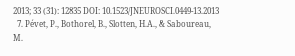2013; 33 (31): 12835 DOI: 10.1523/JNEUROSCI.0449-13.2013
  7. Pévet, P., Bothorel, B., Slotten, H.A., & Saboureau, M.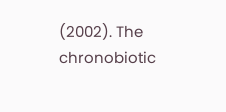(2002). The chronobiotic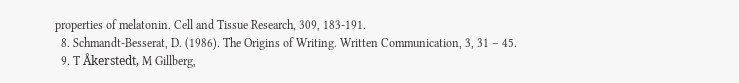properties of melatonin. Cell and Tissue Research, 309, 183-191.
  8. Schmandt-Besserat, D. (1986). The Origins of Writing. Written Communication, 3, 31 – 45.
  9. T Åkerstedt, M Gillberg,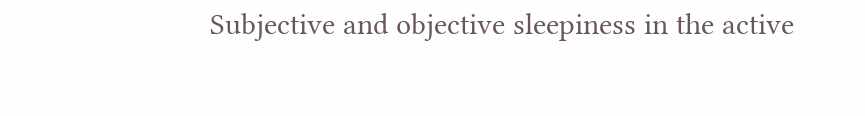Subjective and objective sleepiness in the active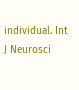individual. Int J Neurosci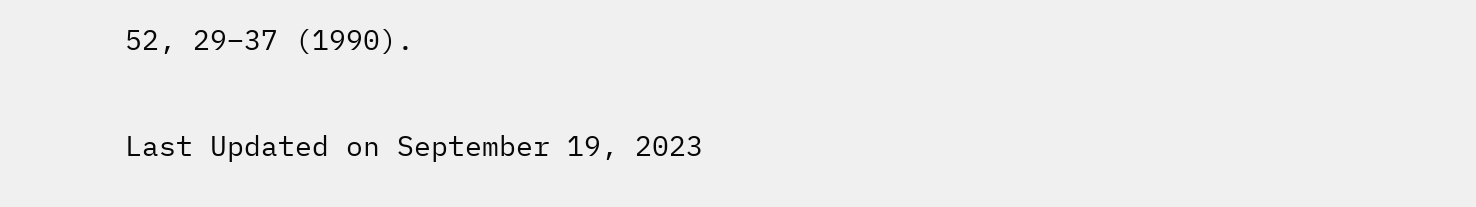52, 29–37 (1990).

Last Updated on September 19, 2023